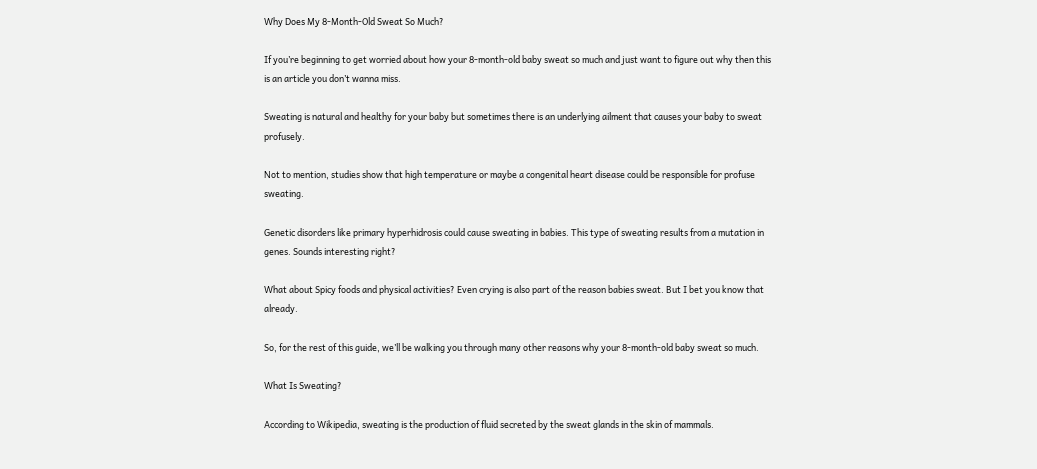Why Does My 8-Month-Old Sweat So Much?

If you’re beginning to get worried about how your 8-month-old baby sweat so much and just want to figure out why then this is an article you don’t wanna miss.

Sweating is natural and healthy for your baby but sometimes there is an underlying ailment that causes your baby to sweat profusely.

Not to mention, studies show that high temperature or maybe a congenital heart disease could be responsible for profuse sweating.

Genetic disorders like primary hyperhidrosis could cause sweating in babies. This type of sweating results from a mutation in genes. Sounds interesting right?

What about Spicy foods and physical activities? Even crying is also part of the reason babies sweat. But I bet you know that already.

So, for the rest of this guide, we’ll be walking you through many other reasons why your 8-month-old baby sweat so much.

What Is Sweating?

According to Wikipedia, sweating is the production of fluid secreted by the sweat glands in the skin of mammals.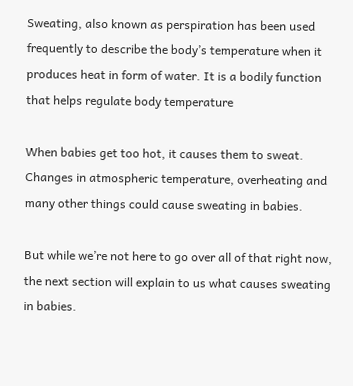Sweating, also known as perspiration has been used frequently to describe the body’s temperature when it produces heat in form of water. It is a bodily function that helps regulate body temperature

When babies get too hot, it causes them to sweat. Changes in atmospheric temperature, overheating and many other things could cause sweating in babies.

But while we’re not here to go over all of that right now, the next section will explain to us what causes sweating in babies.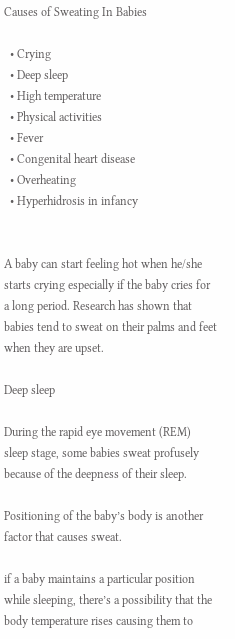Causes of Sweating In Babies

  • Crying
  • Deep sleep
  • High temperature
  • Physical activities
  • Fever
  • Congenital heart disease
  • Overheating
  • Hyperhidrosis in infancy


A baby can start feeling hot when he/she starts crying especially if the baby cries for a long period. Research has shown that babies tend to sweat on their palms and feet when they are upset.

Deep sleep

During the rapid eye movement (REM) sleep stage, some babies sweat profusely because of the deepness of their sleep.

Positioning of the baby’s body is another factor that causes sweat.

if a baby maintains a particular position while sleeping, there’s a possibility that the body temperature rises causing them to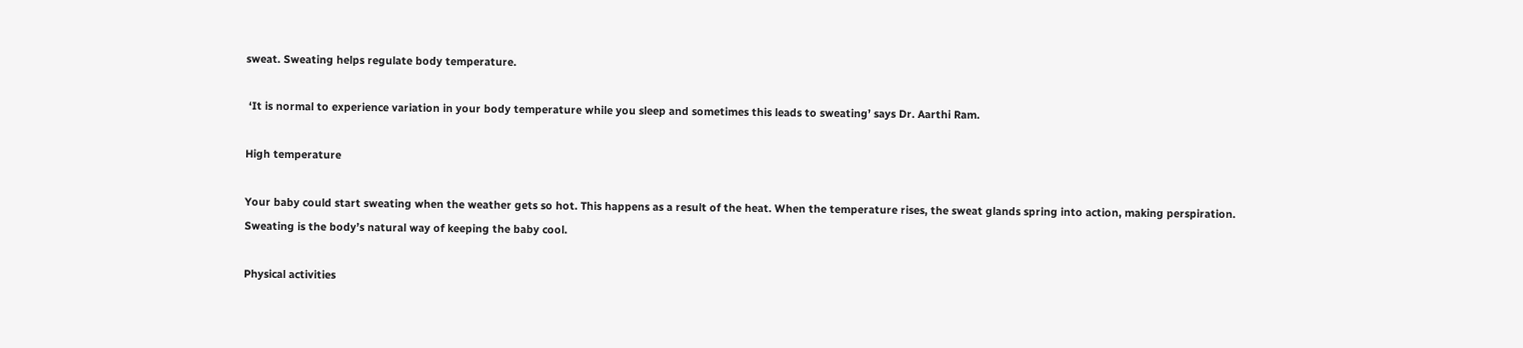sweat. Sweating helps regulate body temperature.

 ‘It is normal to experience variation in your body temperature while you sleep and sometimes this leads to sweating’ says Dr. Aarthi Ram.

High temperature

Your baby could start sweating when the weather gets so hot. This happens as a result of the heat. When the temperature rises, the sweat glands spring into action, making perspiration. Sweating is the body’s natural way of keeping the baby cool.

Physical activities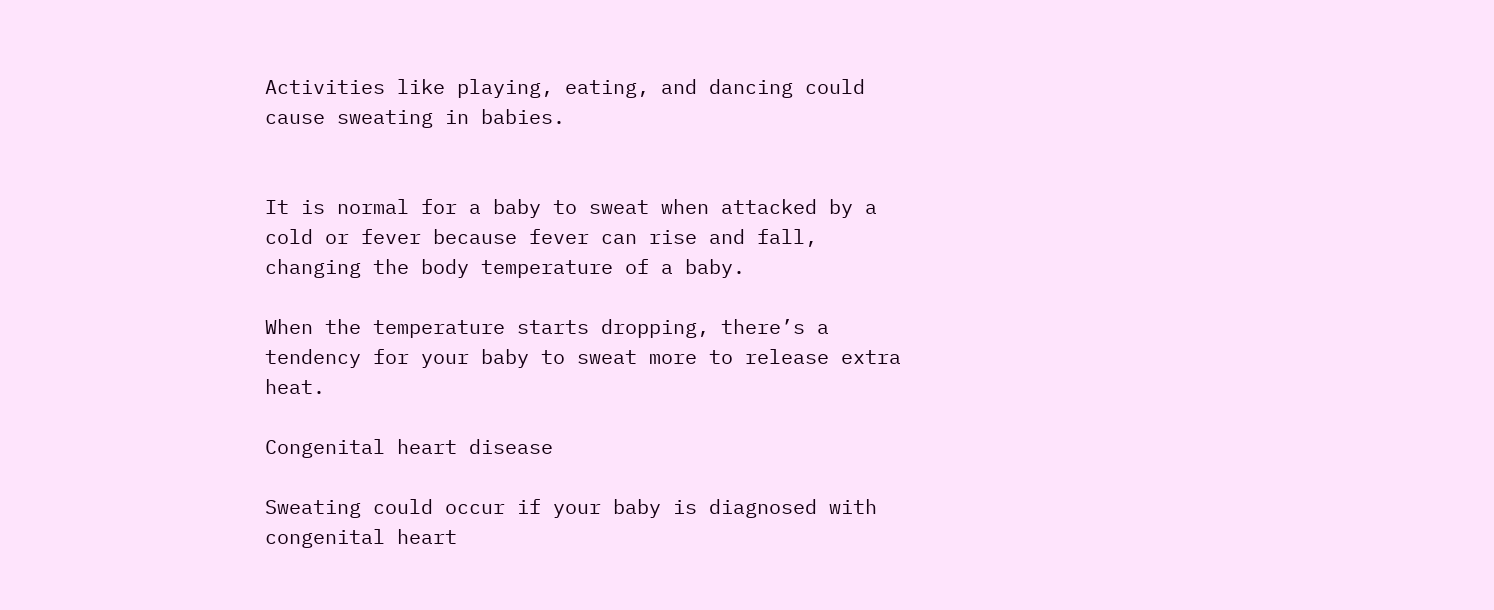Activities like playing, eating, and dancing could cause sweating in babies.


It is normal for a baby to sweat when attacked by a cold or fever because fever can rise and fall, changing the body temperature of a baby.

When the temperature starts dropping, there’s a tendency for your baby to sweat more to release extra heat.

Congenital heart disease

Sweating could occur if your baby is diagnosed with congenital heart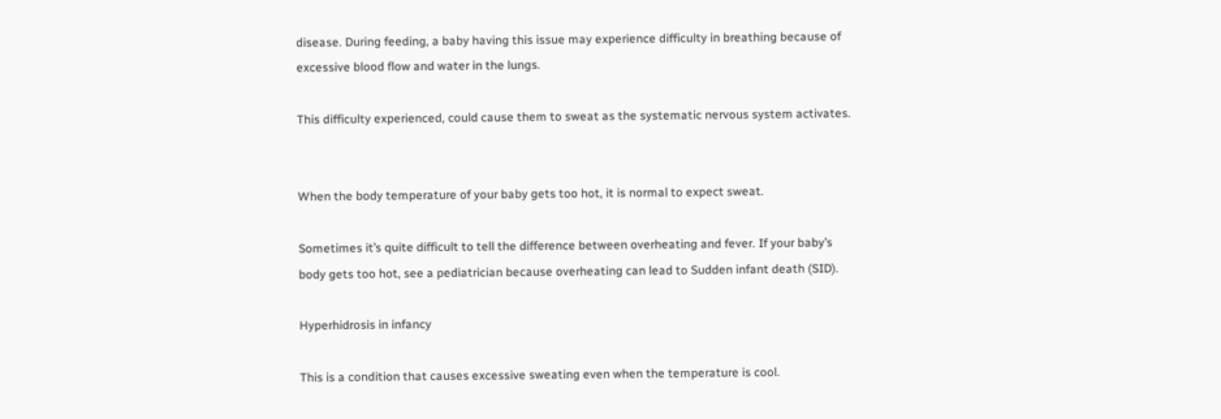disease. During feeding, a baby having this issue may experience difficulty in breathing because of excessive blood flow and water in the lungs.

This difficulty experienced, could cause them to sweat as the systematic nervous system activates.


When the body temperature of your baby gets too hot, it is normal to expect sweat.

Sometimes it’s quite difficult to tell the difference between overheating and fever. If your baby’s body gets too hot, see a pediatrician because overheating can lead to Sudden infant death (SID).

Hyperhidrosis in infancy

This is a condition that causes excessive sweating even when the temperature is cool.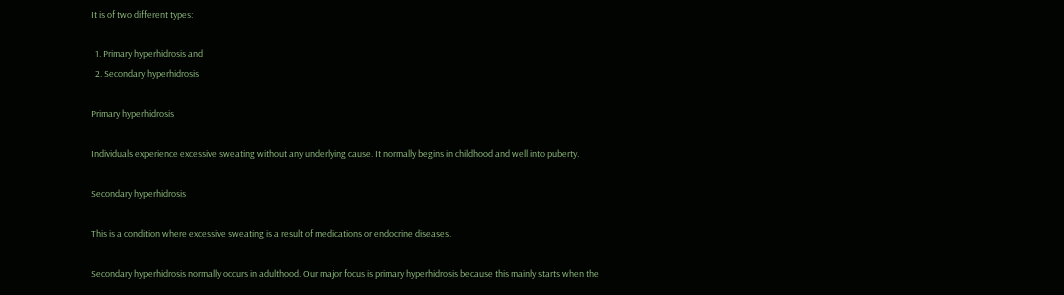It is of two different types:

  1. Primary hyperhidrosis and
  2. Secondary hyperhidrosis

Primary hyperhidrosis

Individuals experience excessive sweating without any underlying cause. It normally begins in childhood and well into puberty.

Secondary hyperhidrosis

This is a condition where excessive sweating is a result of medications or endocrine diseases.

Secondary hyperhidrosis normally occurs in adulthood. Our major focus is primary hyperhidrosis because this mainly starts when the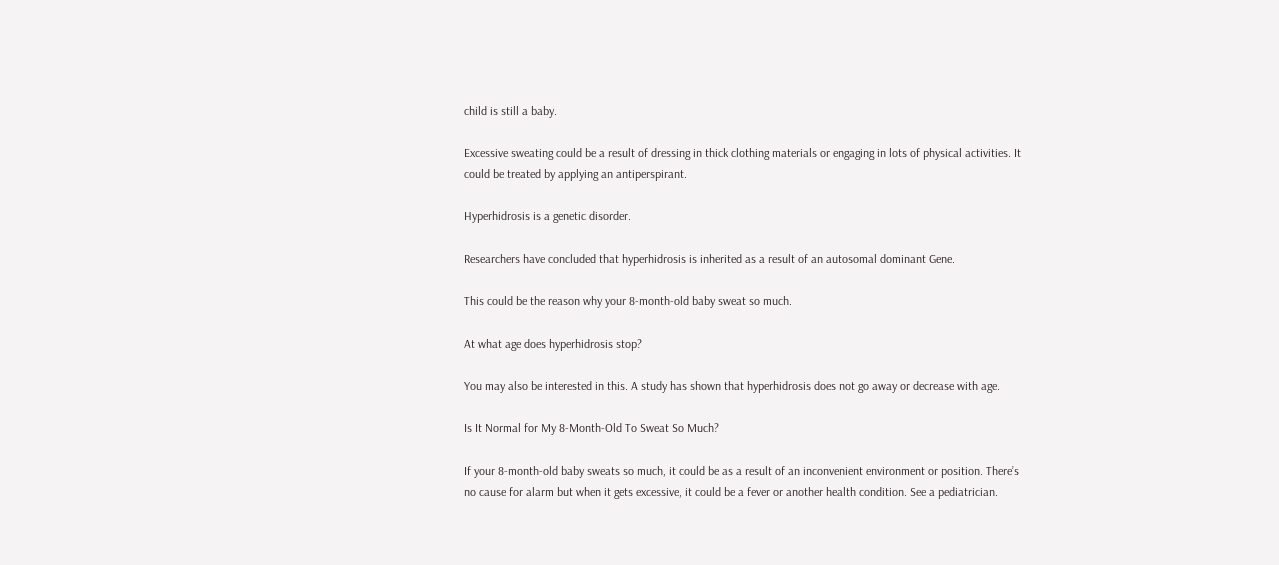child is still a baby.

Excessive sweating could be a result of dressing in thick clothing materials or engaging in lots of physical activities. It could be treated by applying an antiperspirant.

Hyperhidrosis is a genetic disorder.

Researchers have concluded that hyperhidrosis is inherited as a result of an autosomal dominant Gene.

This could be the reason why your 8-month-old baby sweat so much.

At what age does hyperhidrosis stop?

You may also be interested in this. A study has shown that hyperhidrosis does not go away or decrease with age.

Is It Normal for My 8-Month-Old To Sweat So Much?

If your 8-month-old baby sweats so much, it could be as a result of an inconvenient environment or position. There’s no cause for alarm but when it gets excessive, it could be a fever or another health condition. See a pediatrician.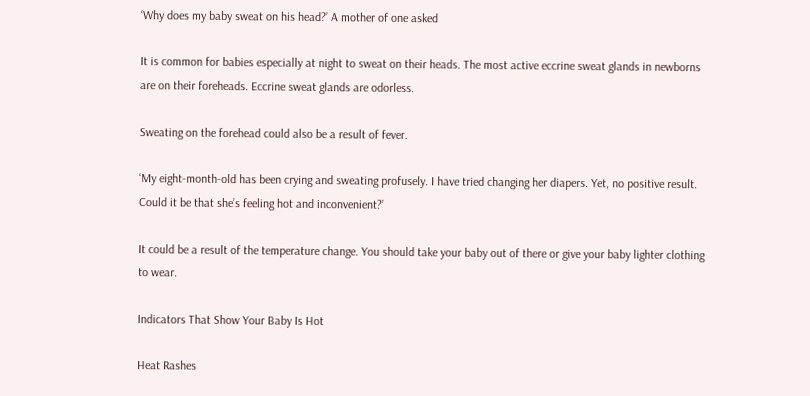‘Why does my baby sweat on his head?’ A mother of one asked

It is common for babies especially at night to sweat on their heads. The most active eccrine sweat glands in newborns are on their foreheads. Eccrine sweat glands are odorless.

Sweating on the forehead could also be a result of fever.

‘My eight-month-old has been crying and sweating profusely. I have tried changing her diapers. Yet, no positive result. Could it be that she’s feeling hot and inconvenient?’

It could be a result of the temperature change. You should take your baby out of there or give your baby lighter clothing to wear.

Indicators That Show Your Baby Is Hot

Heat Rashes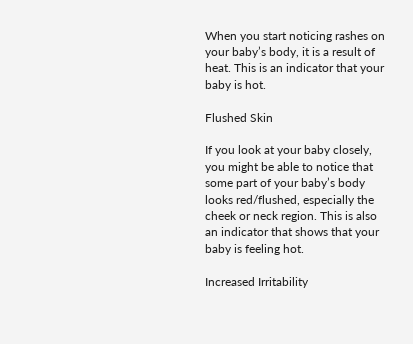When you start noticing rashes on your baby’s body, it is a result of heat. This is an indicator that your baby is hot.

Flushed Skin

If you look at your baby closely, you might be able to notice that some part of your baby’s body looks red/flushed, especially the cheek or neck region. This is also an indicator that shows that your baby is feeling hot.

Increased Irritability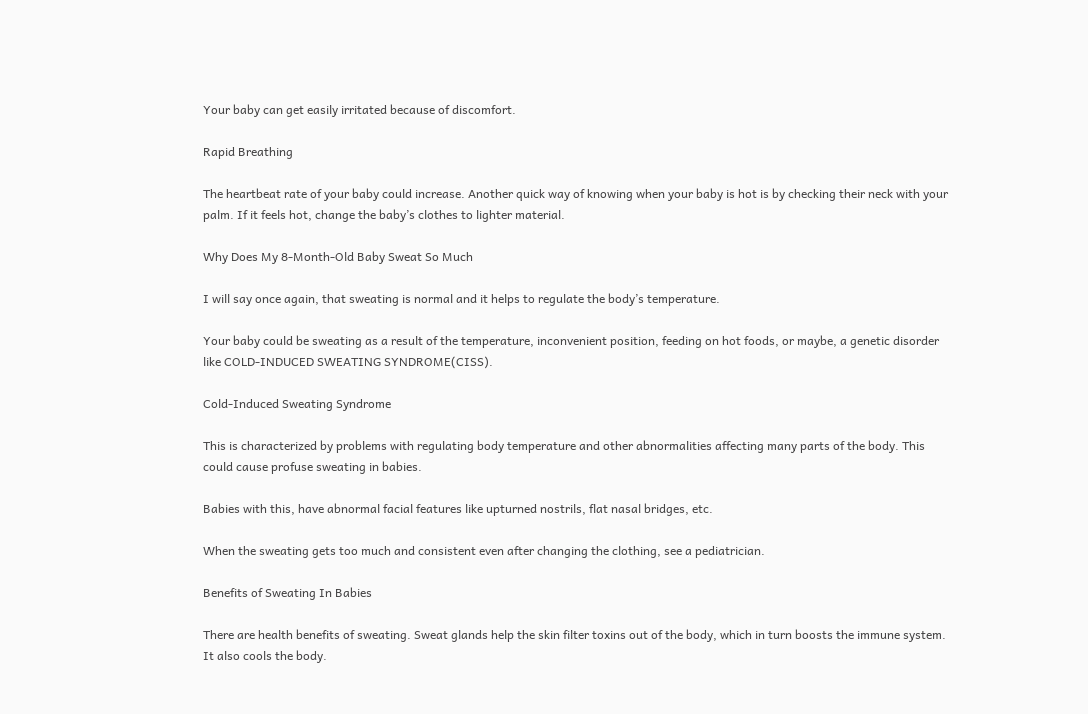Your baby can get easily irritated because of discomfort.

Rapid Breathing

The heartbeat rate of your baby could increase. Another quick way of knowing when your baby is hot is by checking their neck with your palm. If it feels hot, change the baby’s clothes to lighter material.

Why Does My 8-Month-Old Baby Sweat So Much

I will say once again, that sweating is normal and it helps to regulate the body’s temperature.

Your baby could be sweating as a result of the temperature, inconvenient position, feeding on hot foods, or maybe, a genetic disorder like COLD-INDUCED SWEATING SYNDROME(CISS).

Cold-Induced Sweating Syndrome

This is characterized by problems with regulating body temperature and other abnormalities affecting many parts of the body. This could cause profuse sweating in babies.

Babies with this, have abnormal facial features like upturned nostrils, flat nasal bridges, etc.

When the sweating gets too much and consistent even after changing the clothing, see a pediatrician.

Benefits of Sweating In Babies

There are health benefits of sweating. Sweat glands help the skin filter toxins out of the body, which in turn boosts the immune system. It also cools the body.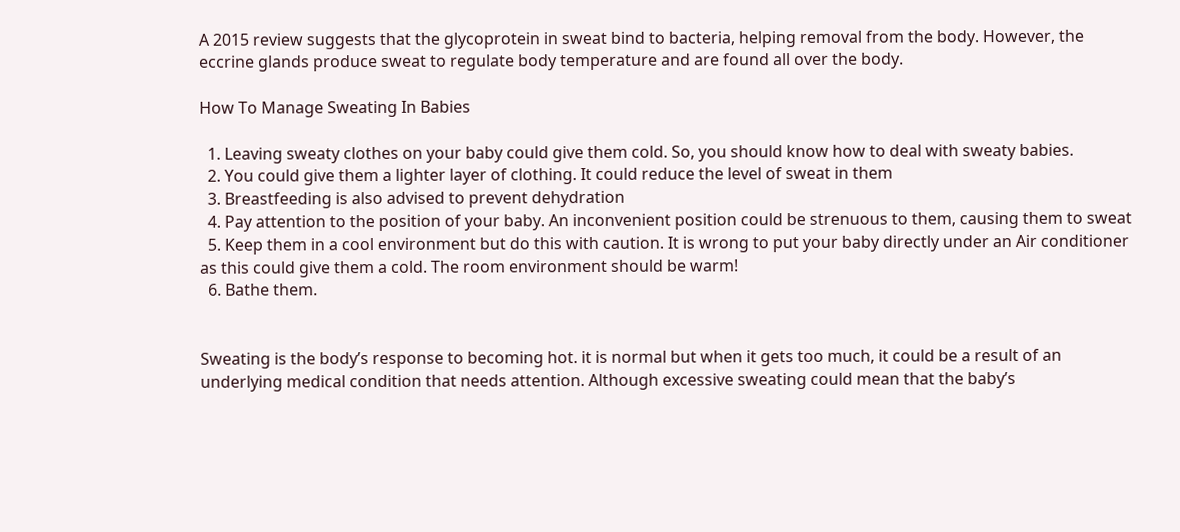A 2015 review suggests that the glycoprotein in sweat bind to bacteria, helping removal from the body. However, the eccrine glands produce sweat to regulate body temperature and are found all over the body.

How To Manage Sweating In Babies

  1. Leaving sweaty clothes on your baby could give them cold. So, you should know how to deal with sweaty babies.
  2. You could give them a lighter layer of clothing. It could reduce the level of sweat in them
  3. Breastfeeding is also advised to prevent dehydration
  4. Pay attention to the position of your baby. An inconvenient position could be strenuous to them, causing them to sweat
  5. Keep them in a cool environment but do this with caution. It is wrong to put your baby directly under an Air conditioner as this could give them a cold. The room environment should be warm!
  6. Bathe them.


Sweating is the body’s response to becoming hot. it is normal but when it gets too much, it could be a result of an underlying medical condition that needs attention. Although excessive sweating could mean that the baby’s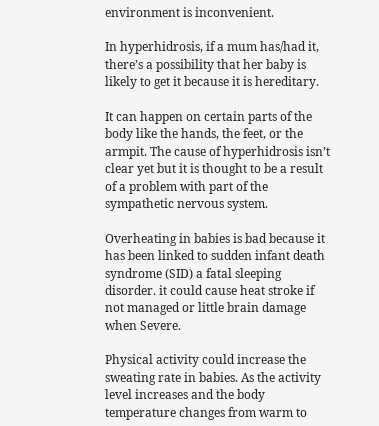environment is inconvenient.

In hyperhidrosis, if a mum has/had it, there’s a possibility that her baby is likely to get it because it is hereditary.

It can happen on certain parts of the body like the hands, the feet, or the armpit. The cause of hyperhidrosis isn’t clear yet but it is thought to be a result of a problem with part of the sympathetic nervous system.

Overheating in babies is bad because it has been linked to sudden infant death syndrome (SID) a fatal sleeping disorder. it could cause heat stroke if not managed or little brain damage when Severe.

Physical activity could increase the sweating rate in babies. As the activity level increases and the body temperature changes from warm to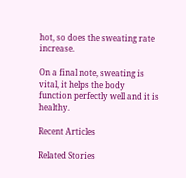hot, so does the sweating rate increase.

On a final note, sweating is vital, it helps the body function perfectly well and it is healthy.

Recent Articles

Related Stories